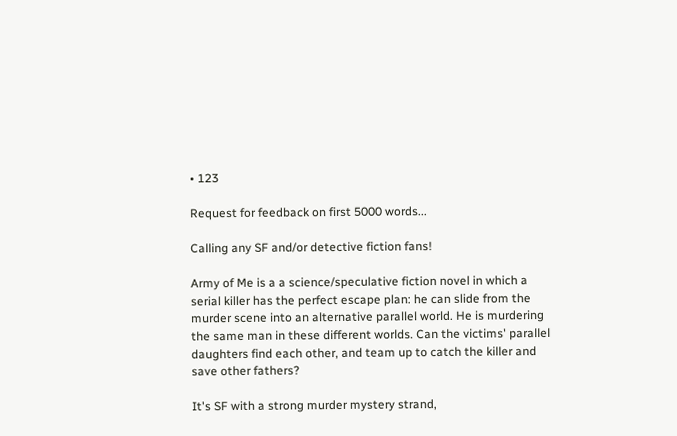• 123

Request for feedback on first 5000 words...

Calling any SF and/or detective fiction fans!

Army of Me is a a science/speculative fiction novel in which a serial killer has the perfect escape plan: he can slide from the murder scene into an alternative parallel world. He is murdering the same man in these different worlds. Can the victims' parallel daughters find each other, and team up to catch the killer and save other fathers?

It's SF with a strong murder mystery strand,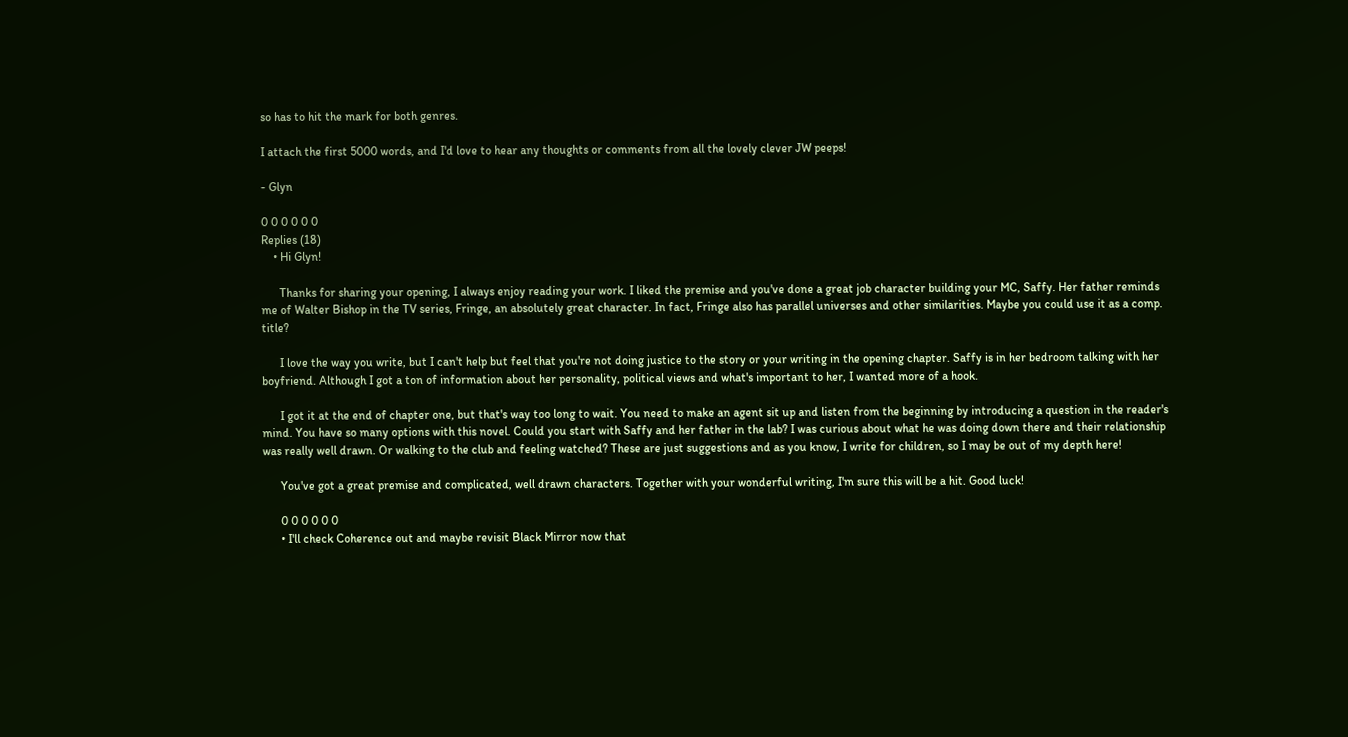so has to hit the mark for both genres.

I attach the first 5000 words, and I'd love to hear any thoughts or comments from all the lovely clever JW peeps!

- Glyn

0 0 0 0 0 0
Replies (18)
    • Hi Glyn!

      Thanks for sharing your opening, I always enjoy reading your work. I liked the premise and you've done a great job character building your MC, Saffy. Her father reminds me of Walter Bishop in the TV series, Fringe, an absolutely great character. In fact, Fringe also has parallel universes and other similarities. Maybe you could use it as a comp. title?

      I love the way you write, but I can't help but feel that you're not doing justice to the story or your writing in the opening chapter. Saffy is in her bedroom talking with her boyfriend. Although I got a ton of information about her personality, political views and what's important to her, I wanted more of a hook.

      I got it at the end of chapter one, but that's way too long to wait. You need to make an agent sit up and listen from the beginning by introducing a question in the reader's mind. You have so many options with this novel. Could you start with Saffy and her father in the lab? I was curious about what he was doing down there and their relationship was really well drawn. Or walking to the club and feeling watched? These are just suggestions and as you know, I write for children, so I may be out of my depth here!

      You've got a great premise and complicated, well drawn characters. Together with your wonderful writing, I'm sure this will be a hit. Good luck!

      0 0 0 0 0 0
      • I'll check Coherence out and maybe revisit Black Mirror now that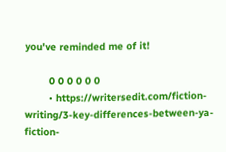you've reminded me of it!

        0 0 0 0 0 0
        • https://writersedit.com/fiction-writing/3-key-differences-between-ya-fiction-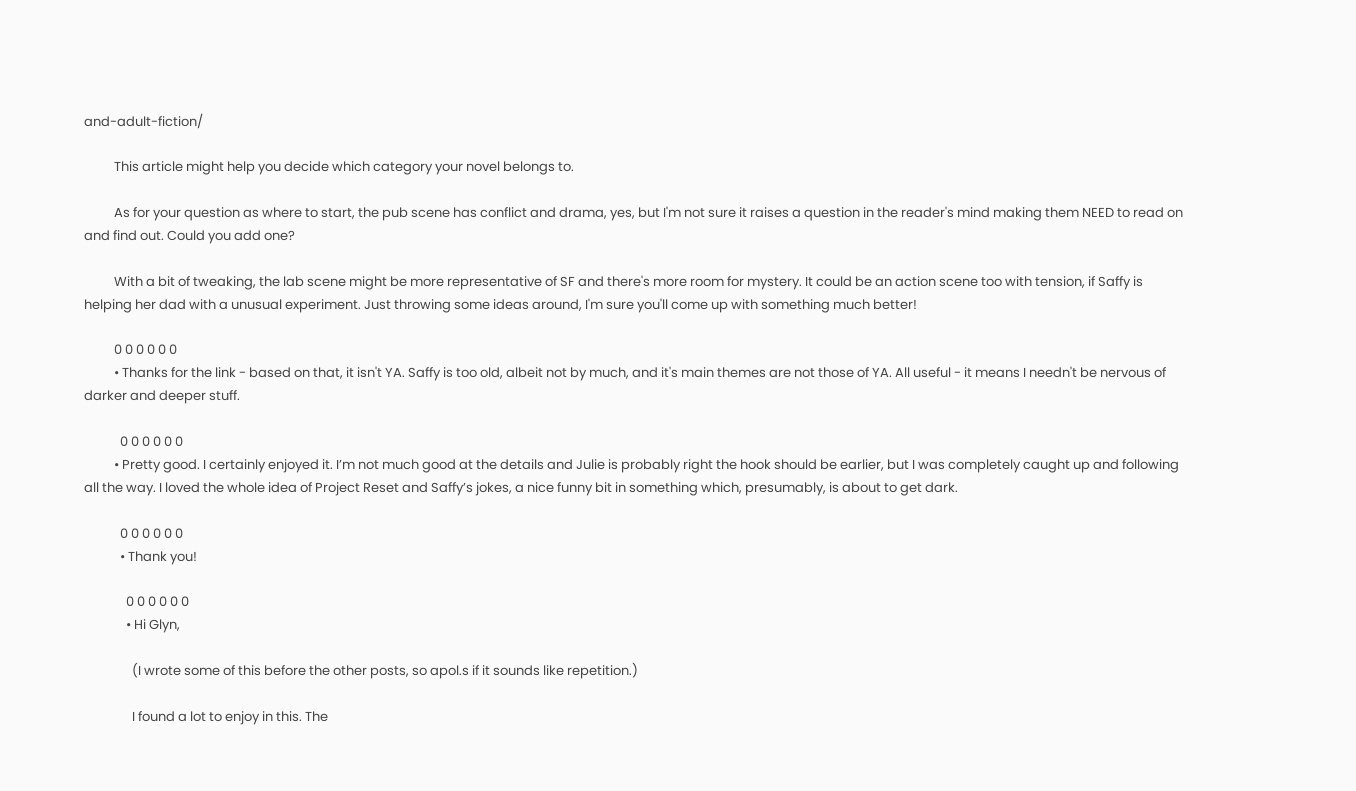and-adult-fiction/

          This article might help you decide which category your novel belongs to.

          As for your question as where to start, the pub scene has conflict and drama, yes, but I'm not sure it raises a question in the reader's mind making them NEED to read on and find out. Could you add one?

          With a bit of tweaking, the lab scene might be more representative of SF and there's more room for mystery. It could be an action scene too with tension, if Saffy is helping her dad with a unusual experiment. Just throwing some ideas around, I'm sure you'll come up with something much better!

          0 0 0 0 0 0
          • Thanks for the link - based on that, it isn't YA. Saffy is too old, albeit not by much, and it's main themes are not those of YA. All useful - it means I needn't be nervous of darker and deeper stuff.

            0 0 0 0 0 0
          • Pretty good. I certainly enjoyed it. I’m not much good at the details and Julie is probably right the hook should be earlier, but I was completely caught up and following all the way. I loved the whole idea of Project Reset and Saffy’s jokes, a nice funny bit in something which, presumably, is about to get dark.

            0 0 0 0 0 0
            • Thank you!

              0 0 0 0 0 0
              • Hi Glyn,

                (I wrote some of this before the other posts, so apol.s if it sounds like repetition.)

                I found a lot to enjoy in this. The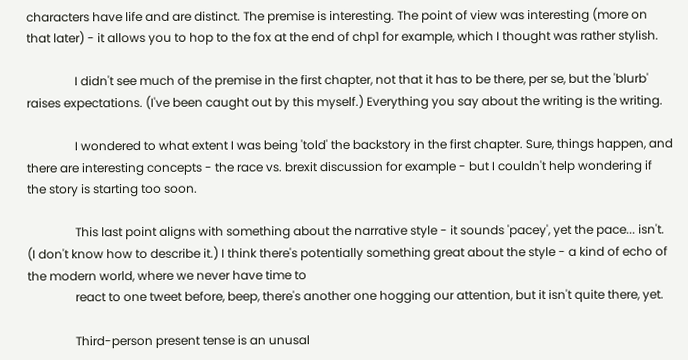characters have life and are distinct. The premise is interesting. The point of view was interesting (more on that later) - it allows you to hop to the fox at the end of chp1 for example, which I thought was rather stylish.

                I didn't see much of the premise in the first chapter, not that it has to be there, per se, but the 'blurb' raises expectations. (I've been caught out by this myself.) Everything you say about the writing is the writing.

                I wondered to what extent I was being 'told' the backstory in the first chapter. Sure, things happen, and there are interesting concepts - the race vs. brexit discussion for example - but I couldn't help wondering if the story is starting too soon.

                This last point aligns with something about the narrative style - it sounds 'pacey', yet the pace... isn't. (I don't know how to describe it.) I think there's potentially something great about the style - a kind of echo of the modern world, where we never have time to
                react to one tweet before, beep, there's another one hogging our attention, but it isn't quite there, yet.

                Third-person present tense is an unusal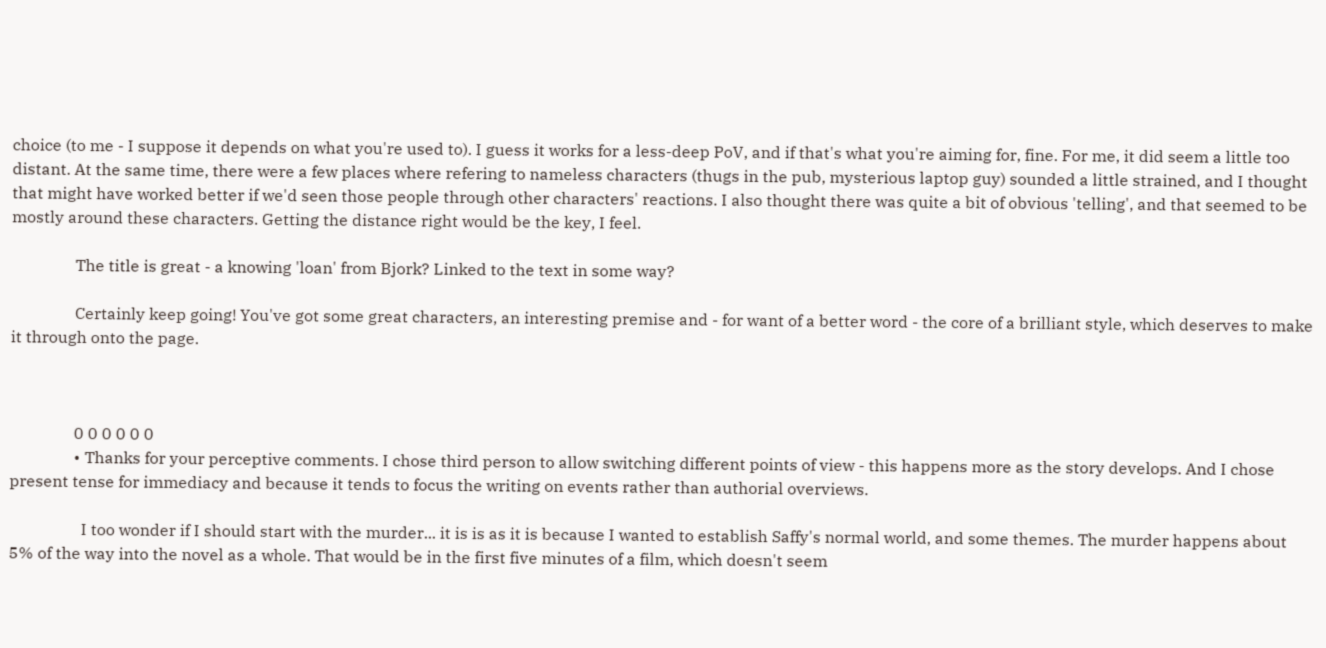choice (to me - I suppose it depends on what you're used to). I guess it works for a less-deep PoV, and if that's what you're aiming for, fine. For me, it did seem a little too distant. At the same time, there were a few places where refering to nameless characters (thugs in the pub, mysterious laptop guy) sounded a little strained, and I thought that might have worked better if we'd seen those people through other characters' reactions. I also thought there was quite a bit of obvious 'telling', and that seemed to be mostly around these characters. Getting the distance right would be the key, I feel.

                The title is great - a knowing 'loan' from Bjork? Linked to the text in some way?

                Certainly keep going! You've got some great characters, an interesting premise and - for want of a better word - the core of a brilliant style, which deserves to make it through onto the page.



                0 0 0 0 0 0
                • Thanks for your perceptive comments. I chose third person to allow switching different points of view - this happens more as the story develops. And I chose present tense for immediacy and because it tends to focus the writing on events rather than authorial overviews.

                  I too wonder if I should start with the murder... it is is as it is because I wanted to establish Saffy's normal world, and some themes. The murder happens about 5% of the way into the novel as a whole. That would be in the first five minutes of a film, which doesn't seem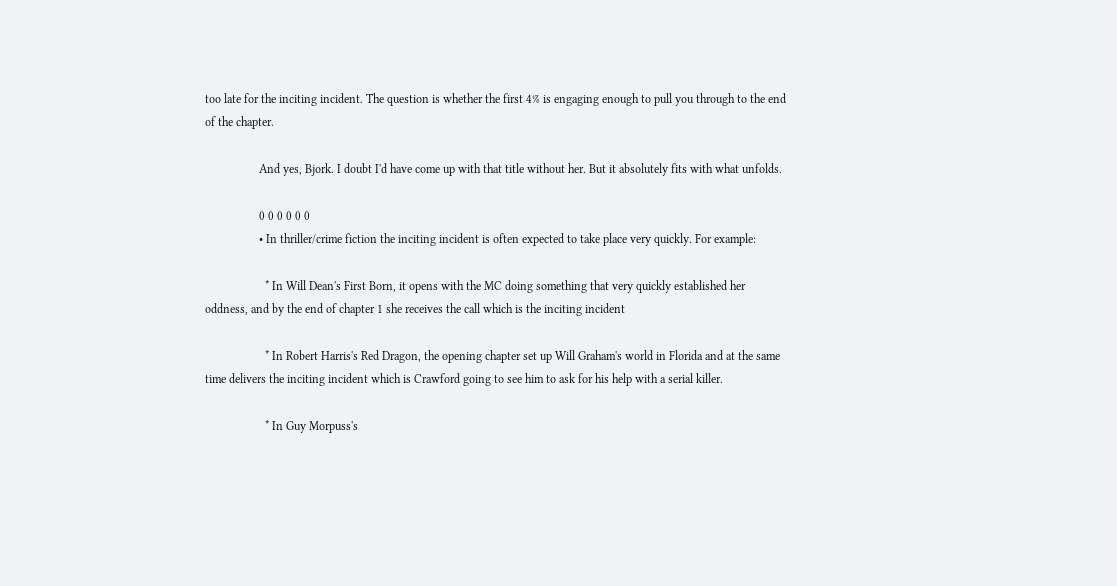too late for the inciting incident. The question is whether the first 4% is engaging enough to pull you through to the end of the chapter.

                  And yes, Bjork. I doubt I'd have come up with that title without her. But it absolutely fits with what unfolds.

                  0 0 0 0 0 0
                  • In thriller/crime fiction the inciting incident is often expected to take place very quickly. For example:

                    * In Will Dean's First Born, it opens with the MC doing something that very quickly established her oddness, and by the end of chapter 1 she receives the call which is the inciting incident

                    * In Robert Harris's Red Dragon, the opening chapter set up Will Graham's world in Florida and at the same time delivers the inciting incident which is Crawford going to see him to ask for his help with a serial killer.

                    * In Guy Morpuss's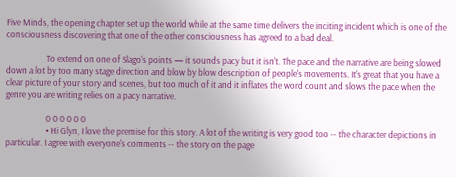Five Minds, the opening chapter set up the world while at the same time delivers the inciting incident which is one of the consciousness discovering that one of the other consciousness has agreed to a bad deal.

                    To extend on one of Slago's points — it sounds pacy but it isn't. The pace and the narrative are being slowed down a lot by too many stage direction and blow by blow description of people's movements. It's great that you have a clear picture of your story and scenes, but too much of it and it inflates the word count and slows the pace when the genre you are writing relies on a pacy narrative.

                    0 0 0 0 0 0
                    • Hi Glyn, I love the premise for this story. A lot of the writing is very good too -- the character depictions in particular. I agree with everyone's comments -- the story on the page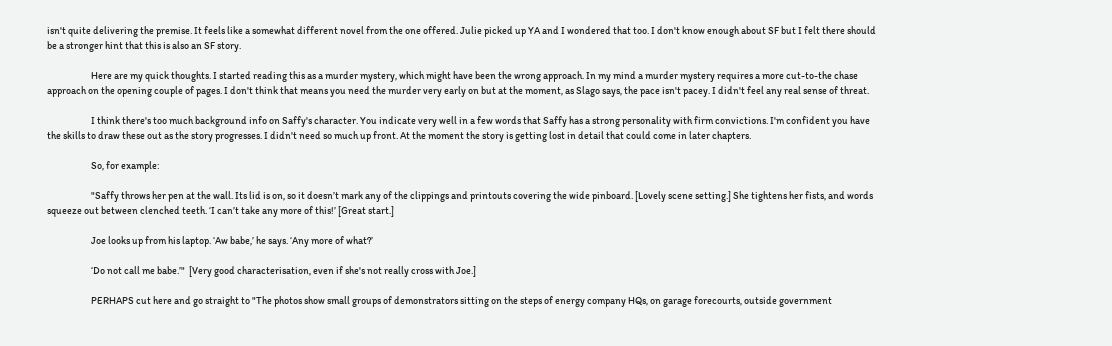isn't quite delivering the premise. It feels like a somewhat different novel from the one offered. Julie picked up YA and I wondered that too. I don't know enough about SF but I felt there should be a stronger hint that this is also an SF story.

                      Here are my quick thoughts. I started reading this as a murder mystery, which might have been the wrong approach. In my mind a murder mystery requires a more cut-to-the chase approach on the opening couple of pages. I don't think that means you need the murder very early on but at the moment, as Slago says, the pace isn't pacey. I didn't feel any real sense of threat.

                      I think there's too much background info on Saffy's character. You indicate very well in a few words that Saffy has a strong personality with firm convictions. I'm confident you have the skills to draw these out as the story progresses. I didn't need so much up front. At the moment the story is getting lost in detail that could come in later chapters.

                      So, for example:

                      "Saffy throws her pen at the wall. Its lid is on, so it doesn’t mark any of the clippings and printouts covering the wide pinboard. [Lovely scene setting.] She tightens her fists, and words squeeze out between clenched teeth. ‘I can’t take any more of this!’ [Great start.]

                      Joe looks up from his laptop. ‘Aw babe,’ he says. ‘Any more of what?’

                      ‘Do not call me babe.’"  [Very good characterisation, even if she's not really cross with Joe.]

                      PERHAPS cut here and go straight to "The photos show small groups of demonstrators sitting on the steps of energy company HQs, on garage forecourts, outside government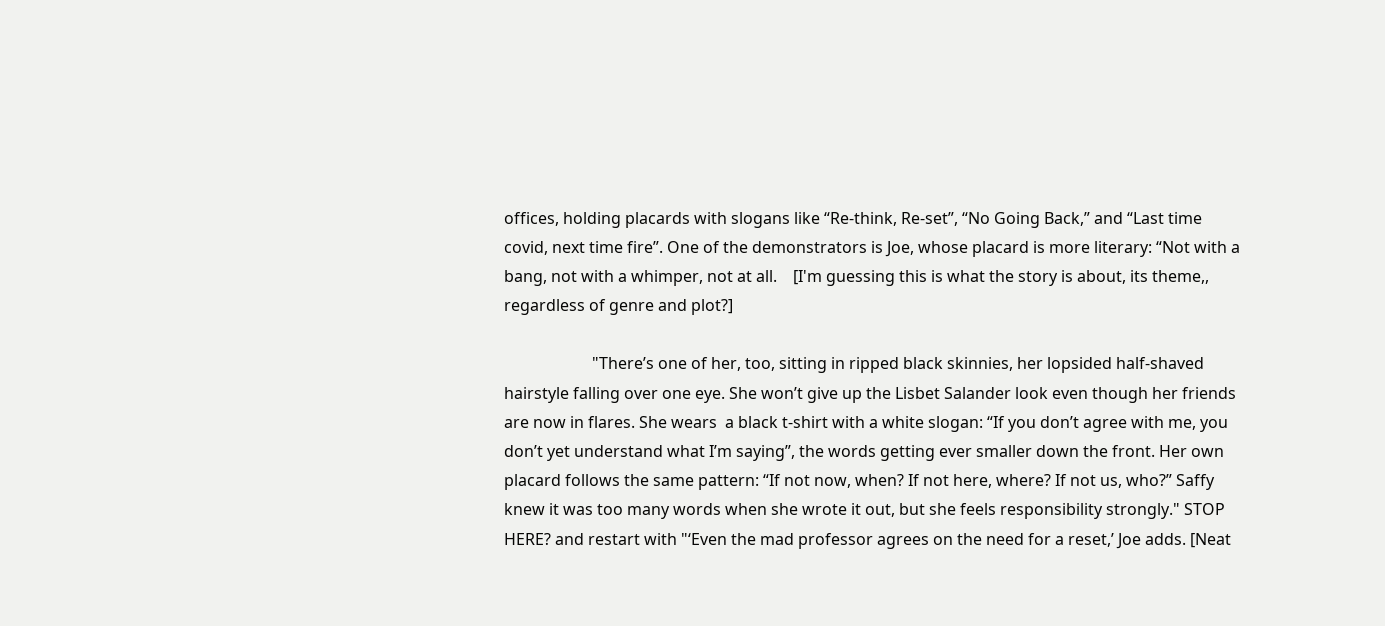offices, holding placards with slogans like “Re-think, Re-set”, “No Going Back,” and “Last time covid, next time fire”. One of the demonstrators is Joe, whose placard is more literary: “Not with a bang, not with a whimper, not at all.    [I'm guessing this is what the story is about, its theme,, regardless of genre and plot?]

                      "There’s one of her, too, sitting in ripped black skinnies, her lopsided half-shaved hairstyle falling over one eye. She won’t give up the Lisbet Salander look even though her friends are now in flares. She wears  a black t-shirt with a white slogan: “If you don’t agree with me, you don’t yet understand what I’m saying”, the words getting ever smaller down the front. Her own placard follows the same pattern: “If not now, when? If not here, where? If not us, who?” Saffy knew it was too many words when she wrote it out, but she feels responsibility strongly." STOP HERE? and restart with "‘Even the mad professor agrees on the need for a reset,’ Joe adds. [Neat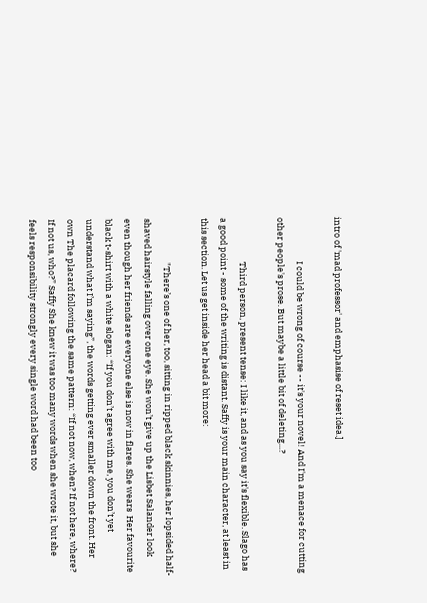intro of 'mad professor' and emphasise of reset idea.]

                      I could be wrong of course -- it's your novel! And I'm a menace for cutting other people's prose. But maybe a little bit of deleting...?

                      Third person, present tense: I like it, and as you say it's flexible. Slago has a good point - some of the writing is distant. Saffy is your main character, at least in this section. Let us get inside her head a bit more:

                      "There’s one of her, too, sitting in ripped black skinnies, her lopsided half-shaved hairstyle falling over one eye. She won’t give up the Lisbet Salander look even though her friends are everyone else is now in flares. She wears  Her favourite black t-shirt with a white slogan: “If you don’t agree with me, you don’t yet understand what I’m saying”, the words getting ever smaller down the front. Her own The placard following the same pattern: “If not now, when? If not here, where? If not us, who?” Saffy She knew it was too many words when she wrote it, but she feels responsibility strongly every single word had been too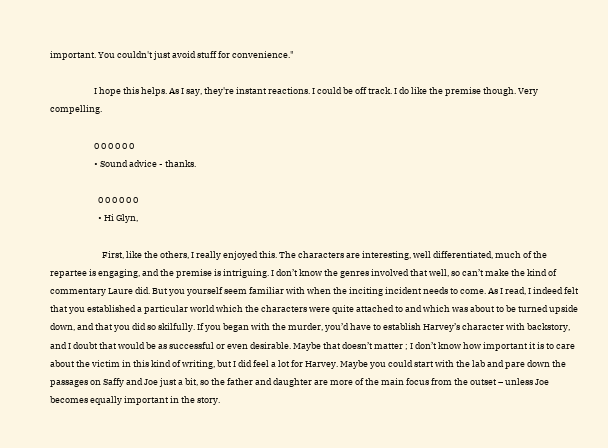important. You couldn't just avoid stuff for convenience."

                      I hope this helps. As I say, they're instant reactions. I could be off track. I do like the premise though. Very compelling.

                      0 0 0 0 0 0
                      • Sound advice - thanks.

                        0 0 0 0 0 0
                        • Hi Glyn,

                          First, like the others, I really enjoyed this. The characters are interesting, well differentiated, much of the repartee is engaging, and the premise is intriguing. I don’t know the genres involved that well, so can’t make the kind of commentary Laure did. But you yourself seem familiar with when the inciting incident needs to come. As I read, I indeed felt that you established a particular world which the characters were quite attached to and which was about to be turned upside down, and that you did so skilfully. If you began with the murder, you’d have to establish Harvey’s character with backstory, and I doubt that would be as successful or even desirable. Maybe that doesn’t matter ; I don’t know how important it is to care about the victim in this kind of writing, but I did feel a lot for Harvey. Maybe you could start with the lab and pare down the passages on Saffy and Joe just a bit, so the father and daughter are more of the main focus from the outset – unless Joe becomes equally important in the story.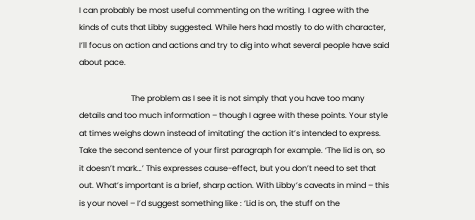I can probably be most useful commenting on the writing. I agree with the kinds of cuts that Libby suggested. While hers had mostly to do with character, I’ll focus on action and actions and try to dig into what several people have said about pace.

                          The problem as I see it is not simply that you have too many details and too much information – though I agree with these points. Your style at times weighs down instead of imitating’ the action it’s intended to express. Take the second sentence of your first paragraph for example. ‘The lid is on, so it doesn’t mark…’ This expresses cause-effect, but you don’t need to set that out. What’s important is a brief, sharp action. With Libby’s caveats in mind – this is your novel – I’d suggest something like : ‘Lid is on, the stuff on the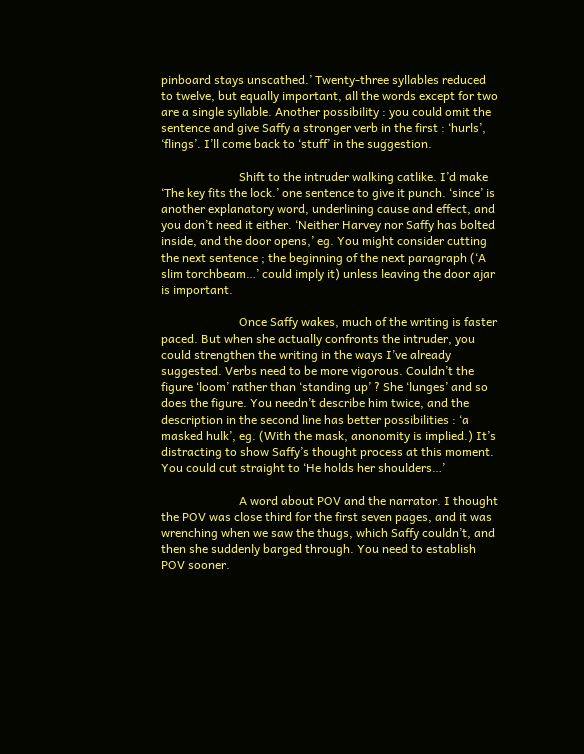pinboard stays unscathed.’ Twenty-three syllables reduced to twelve, but equally important, all the words except for two are a single syllable. Another possibility : you could omit the sentence and give Saffy a stronger verb in the first : ‘hurls’, ‘flings’. I’ll come back to ‘stuff’ in the suggestion.

                          Shift to the intruder walking catlike. I’d make ‘The key fits the lock.’ one sentence to give it punch. ‘since’ is another explanatory word, underlining cause and effect, and you don’t need it either. ‘Neither Harvey nor Saffy has bolted inside, and the door opens,’ eg. You might consider cutting the next sentence ; the beginning of the next paragraph (‘A slim torchbeam…’ could imply it) unless leaving the door ajar is important.

                          Once Saffy wakes, much of the writing is faster paced. But when she actually confronts the intruder, you could strengthen the writing in the ways I’ve already suggested. Verbs need to be more vigorous. Couldn’t the figure ‘loom’ rather than ‘standing up’ ? She ‘lunges’ and so does the figure. You needn’t describe him twice, and the description in the second line has better possibilities : ‘a masked hulk’, eg. (With the mask, anonomity is implied.) It’s distracting to show Saffy’s thought process at this moment. You could cut straight to ‘He holds her shoulders…’

                          A word about POV and the narrator. I thought the POV was close third for the first seven pages, and it was wrenching when we saw the thugs, which Saffy couldn’t, and then she suddenly barged through. You need to establish POV sooner.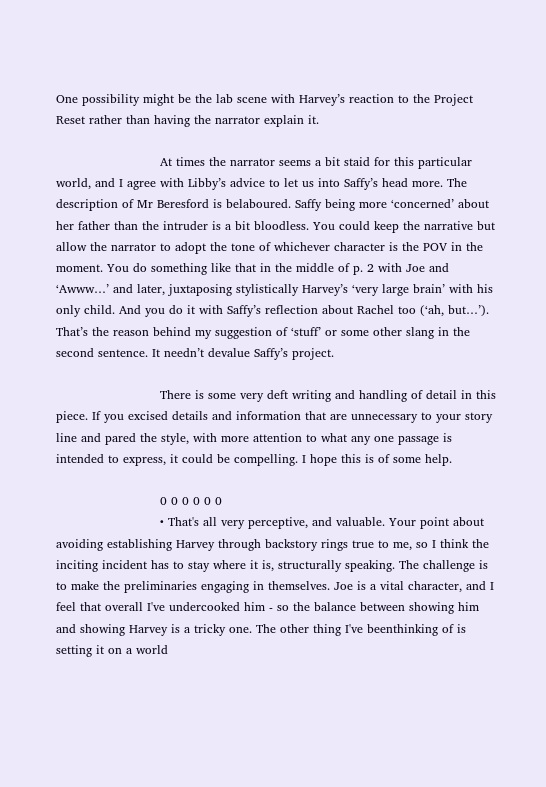One possibility might be the lab scene with Harvey’s reaction to the Project Reset rather than having the narrator explain it.

                          At times the narrator seems a bit staid for this particular world, and I agree with Libby’s advice to let us into Saffy’s head more. The description of Mr Beresford is belaboured. Saffy being more ‘concerned’ about her father than the intruder is a bit bloodless. You could keep the narrative but allow the narrator to adopt the tone of whichever character is the POV in the moment. You do something like that in the middle of p. 2 with Joe and ‘Awww…’ and later, juxtaposing stylistically Harvey’s ‘very large brain’ with his only child. And you do it with Saffy’s reflection about Rachel too (‘ah, but…’). That’s the reason behind my suggestion of ‘stuff’ or some other slang in the second sentence. It needn’t devalue Saffy’s project.

                          There is some very deft writing and handling of detail in this piece. If you excised details and information that are unnecessary to your story line and pared the style, with more attention to what any one passage is intended to express, it could be compelling. I hope this is of some help.

                          0 0 0 0 0 0
                          • That's all very perceptive, and valuable. Your point about avoiding establishing Harvey through backstory rings true to me, so I think the inciting incident has to stay where it is, structurally speaking. The challenge is to make the preliminaries engaging in themselves. Joe is a vital character, and I feel that overall I've undercooked him - so the balance between showing him and showing Harvey is a tricky one. The other thing I've beenthinking of is setting it on a world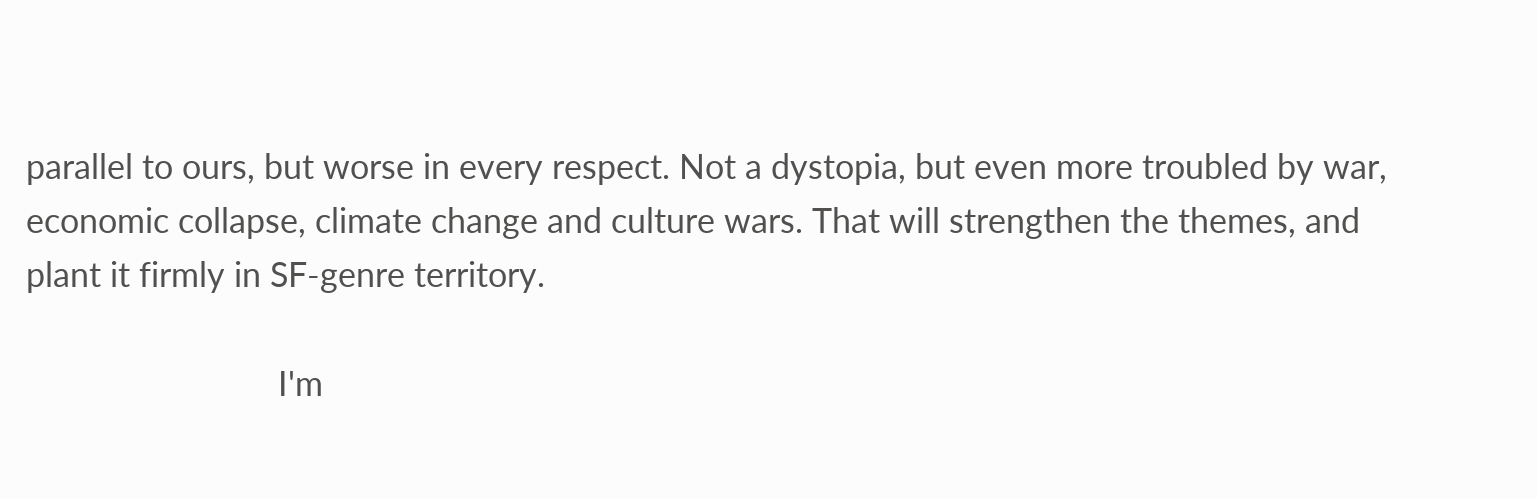parallel to ours, but worse in every respect. Not a dystopia, but even more troubled by war, economic collapse, climate change and culture wars. That will strengthen the themes, and plant it firmly in SF-genre territory.

                            I'm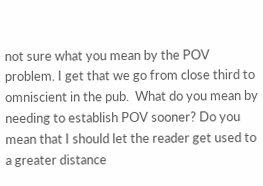not sure what you mean by the POV problem. I get that we go from close third to omniscient in the pub.  What do you mean by needing to establish POV sooner? Do you mean that I should let the reader get used to a greater distance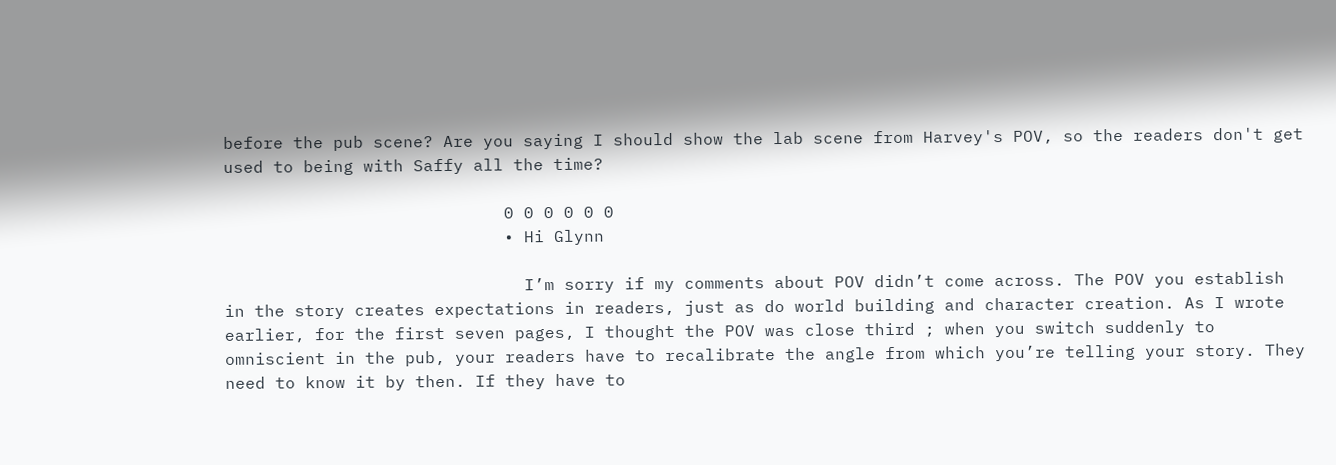before the pub scene? Are you saying I should show the lab scene from Harvey's POV, so the readers don't get used to being with Saffy all the time?

                            0 0 0 0 0 0
                            • Hi Glynn

                              I’m sorry if my comments about POV didn’t come across. The POV you establish in the story creates expectations in readers, just as do world building and character creation. As I wrote earlier, for the first seven pages, I thought the POV was close third ; when you switch suddenly to omniscient in the pub, your readers have to recalibrate the angle from which you’re telling your story. They need to know it by then. If they have to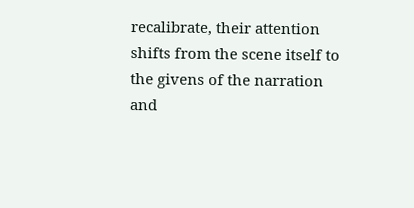recalibrate, their attention shifts from the scene itself to the givens of the narration and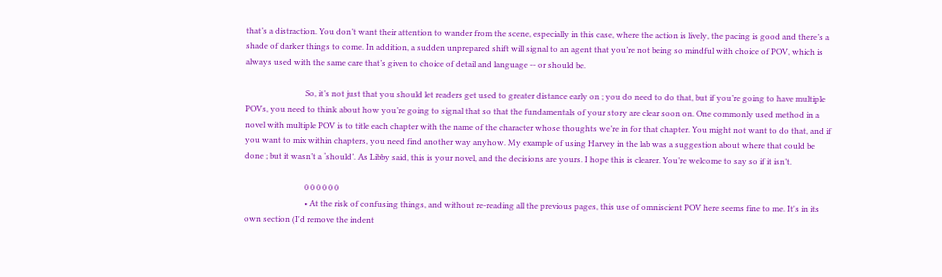that’s a distraction. You don’t want their attention to wander from the scene, especially in this case, where the action is lively, the pacing is good and there’s a shade of darker things to come. In addition, a sudden unprepared shift will signal to an agent that you’re not being so mindful with choice of POV, which is always used with the same care that’s given to choice of detail and language -- or should be.

                              So, it’s not just that you should let readers get used to greater distance early on ; you do need to do that, but if you’re going to have multiple POVs, you need to think about how you’re going to signal that so that the fundamentals of your story are clear soon on. One commonly used method in a novel with multiple POV is to title each chapter with the name of the character whose thoughts we’re in for that chapter. You might not want to do that, and if you want to mix within chapters, you need find another way anyhow. My example of using Harvey in the lab was a suggestion about where that could be done ; but it wasn’t a ‘should’. As Libby said, this is your novel, and the decisions are yours. I hope this is clearer. You’re welcome to say so if it isn’t.

                              0 0 0 0 0 0
                              • At the risk of confusing things, and without re-reading all the previous pages, this use of omniscient POV here seems fine to me. It's in its own section (I'd remove the indent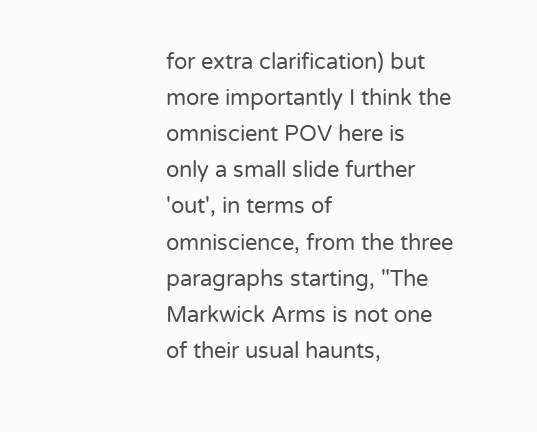for extra clarification) but more importantly I think the omniscient POV here is only a small slide further 'out', in terms of omniscience, from the three paragraphs starting, "The Markwick Arms is not one of their usual haunts,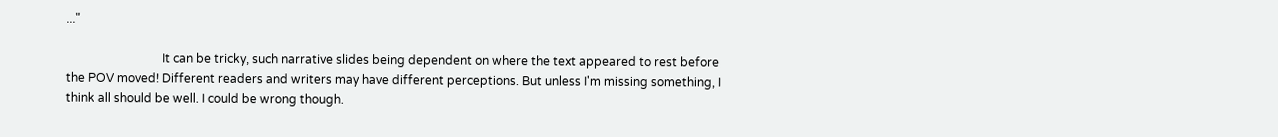..."

                                It can be tricky, such narrative slides being dependent on where the text appeared to rest before the POV moved! Different readers and writers may have different perceptions. But unless I'm missing something, I think all should be well. I could be wrong though.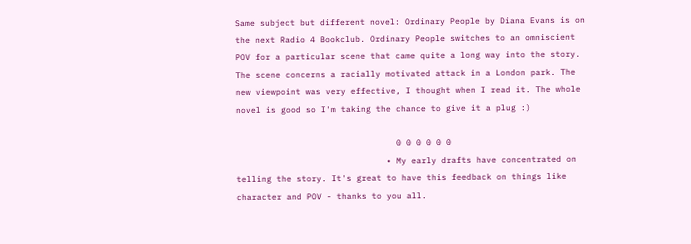Same subject but different novel: Ordinary People by Diana Evans is on the next Radio 4 Bookclub. Ordinary People switches to an omniscient POV for a particular scene that came quite a long way into the story. The scene concerns a racially motivated attack in a London park. The new viewpoint was very effective, I thought when I read it. The whole novel is good so I'm taking the chance to give it a plug :)

                                0 0 0 0 0 0
                              • My early drafts have concentrated on telling the story. It's great to have this feedback on things like character and POV - thanks to you all.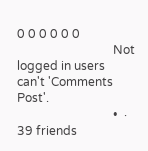0 0 0 0 0 0
                                Not logged in users can't 'Comments Post'.
                                •  · 39 friends